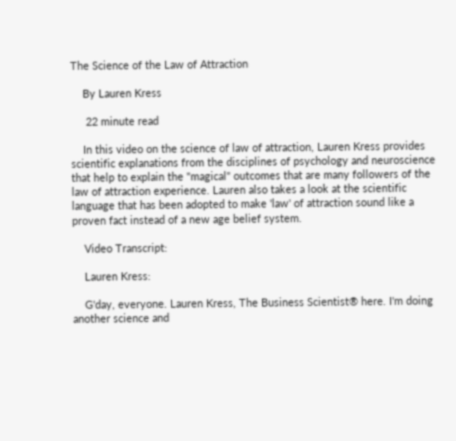The Science of the Law of Attraction

    By Lauren Kress

     22 minute read

    In this video on the science of law of attraction, Lauren Kress provides scientific explanations from the disciplines of psychology and neuroscience that help to explain the "magical" outcomes that are many followers of the law of attraction experience. Lauren also takes a look at the scientific language that has been adopted to make 'law' of attraction sound like a proven fact instead of a new age belief system.

    Video Transcript:

    Lauren Kress:

    G'day, everyone. Lauren Kress, The Business Scientist® here. I'm doing another science and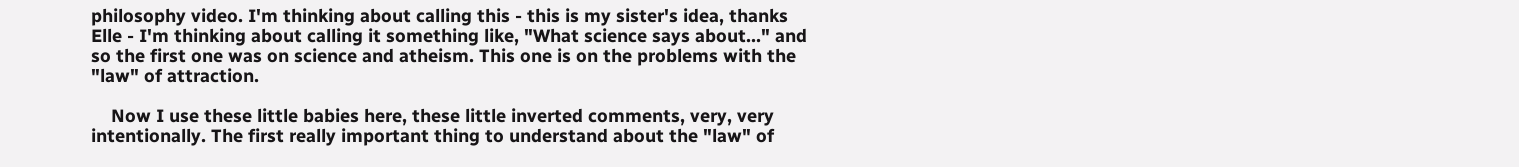philosophy video. I'm thinking about calling this - this is my sister's idea, thanks Elle - I'm thinking about calling it something like, "What science says about..." and so the first one was on science and atheism. This one is on the problems with the "law" of attraction.

    Now I use these little babies here, these little inverted comments, very, very intentionally. The first really important thing to understand about the "law" of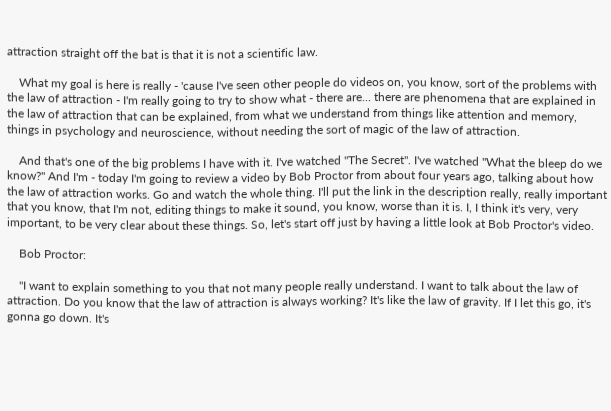attraction straight off the bat is that it is not a scientific law.

    What my goal is here is really - 'cause I've seen other people do videos on, you know, sort of the problems with the law of attraction - I'm really going to try to show what - there are... there are phenomena that are explained in the law of attraction that can be explained, from what we understand from things like attention and memory, things in psychology and neuroscience, without needing the sort of magic of the law of attraction.

    And that's one of the big problems I have with it. I've watched "The Secret". I've watched "What the bleep do we know?" And I'm - today I'm going to review a video by Bob Proctor from about four years ago, talking about how the law of attraction works. Go and watch the whole thing. I'll put the link in the description really, really important that you know, that I'm not, editing things to make it sound, you know, worse than it is. I, I think it's very, very important, to be very clear about these things. So, let's start off just by having a little look at Bob Proctor's video.

    Bob Proctor:

    "I want to explain something to you that not many people really understand. I want to talk about the law of attraction. Do you know that the law of attraction is always working? It's like the law of gravity. If I let this go, it's gonna go down. It's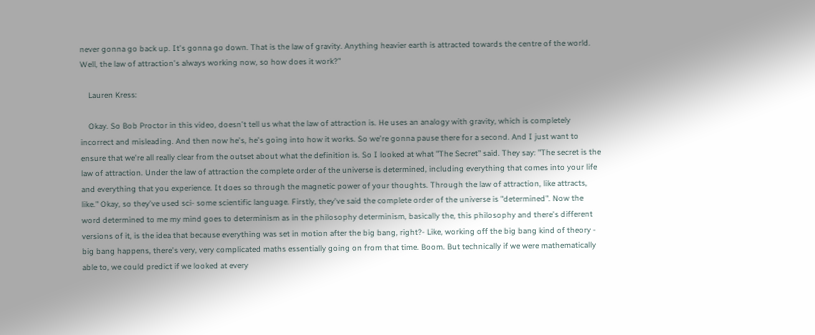never gonna go back up. It's gonna go down. That is the law of gravity. Anything heavier earth is attracted towards the centre of the world. Well, the law of attraction's always working now, so how does it work?"

    Lauren Kress:

    Okay. So Bob Proctor in this video, doesn't tell us what the law of attraction is. He uses an analogy with gravity, which is completely incorrect and misleading. And then now he's, he's going into how it works. So we're gonna pause there for a second. And I just want to ensure that we're all really clear from the outset about what the definition is. So I looked at what "The Secret" said. They say: "The secret is the law of attraction. Under the law of attraction the complete order of the universe is determined, including everything that comes into your life and everything that you experience. It does so through the magnetic power of your thoughts. Through the law of attraction, like attracts, like." Okay, so they've used sci- some scientific language. Firstly, they've said the complete order of the universe is "determined". Now the word determined to me my mind goes to determinism as in the philosophy determinism, basically the, this philosophy and there's different versions of it, is the idea that because everything was set in motion after the big bang, right?- Like, working off the big bang kind of theory - big bang happens, there's very, very complicated maths essentially going on from that time. Boom. But technically if we were mathematically able to, we could predict if we looked at every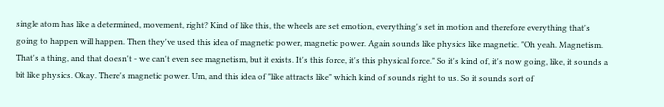single atom has like a determined, movement, right? Kind of like this, the wheels are set emotion, everything's set in motion and therefore everything that's going to happen will happen. Then they've used this idea of magnetic power, magnetic power. Again sounds like physics like magnetic. "Oh yeah. Magnetism. That's a thing, and that doesn't - we can't even see magnetism, but it exists. It's this force, it's this physical force." So it's kind of, it's now going, like, it sounds a bit like physics. Okay. There's magnetic power. Um, and this idea of "like attracts like" which kind of sounds right to us. So it sounds sort of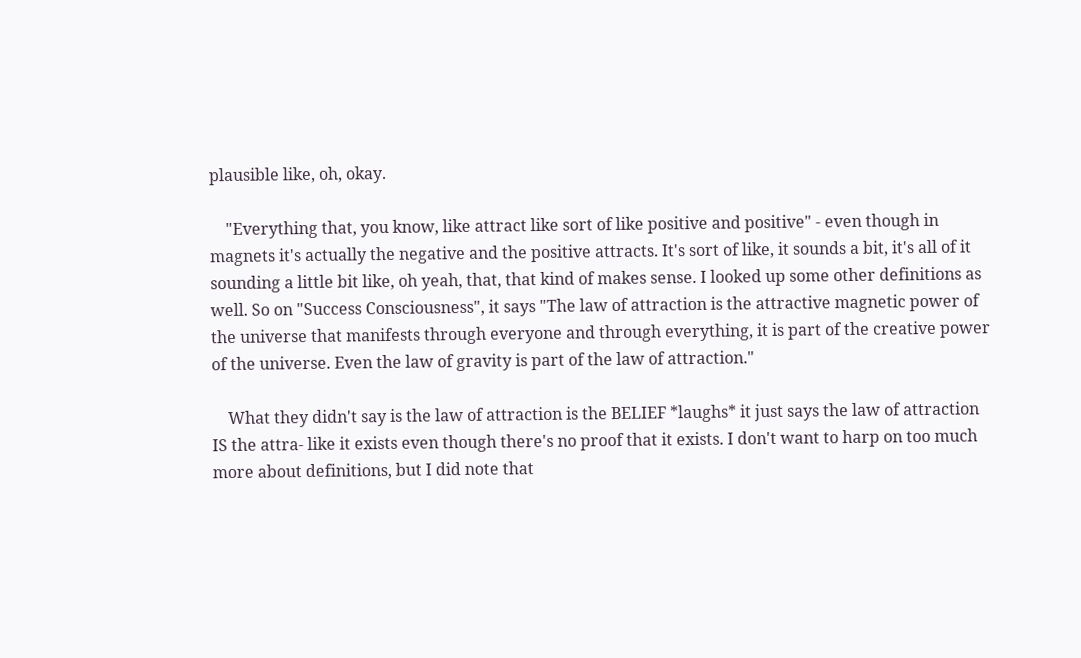plausible like, oh, okay.

    "Everything that, you know, like attract like sort of like positive and positive" - even though in magnets it's actually the negative and the positive attracts. It's sort of like, it sounds a bit, it's all of it sounding a little bit like, oh yeah, that, that kind of makes sense. I looked up some other definitions as well. So on "Success Consciousness", it says "The law of attraction is the attractive magnetic power of the universe that manifests through everyone and through everything, it is part of the creative power of the universe. Even the law of gravity is part of the law of attraction."

    What they didn't say is the law of attraction is the BELIEF *laughs* it just says the law of attraction IS the attra- like it exists even though there's no proof that it exists. I don't want to harp on too much more about definitions, but I did note that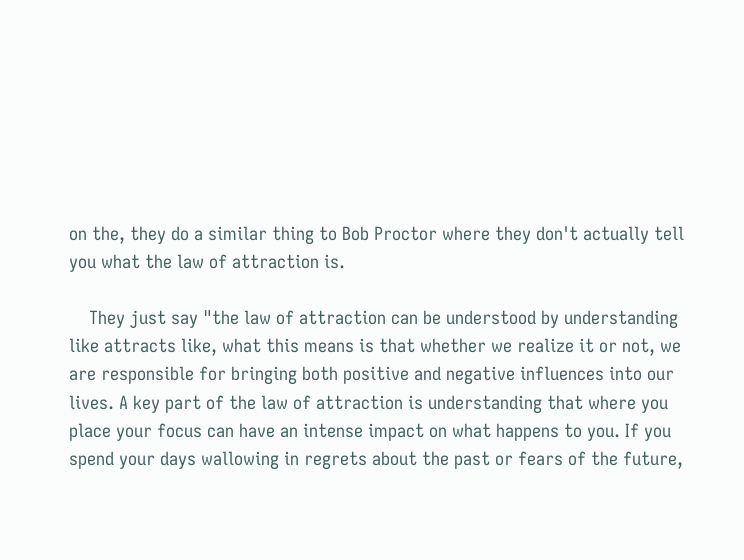on the, they do a similar thing to Bob Proctor where they don't actually tell you what the law of attraction is.

    They just say "the law of attraction can be understood by understanding like attracts like, what this means is that whether we realize it or not, we are responsible for bringing both positive and negative influences into our lives. A key part of the law of attraction is understanding that where you place your focus can have an intense impact on what happens to you. If you spend your days wallowing in regrets about the past or fears of the future,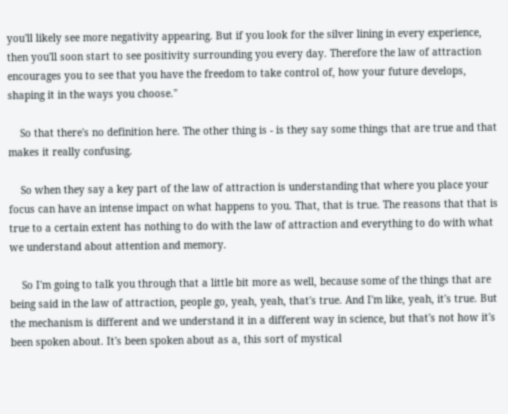you'll likely see more negativity appearing. But if you look for the silver lining in every experience, then you'll soon start to see positivity surrounding you every day. Therefore the law of attraction encourages you to see that you have the freedom to take control of, how your future develops, shaping it in the ways you choose."

    So that there's no definition here. The other thing is - is they say some things that are true and that makes it really confusing.

    So when they say a key part of the law of attraction is understanding that where you place your focus can have an intense impact on what happens to you. That, that is true. The reasons that that is true to a certain extent has nothing to do with the law of attraction and everything to do with what we understand about attention and memory.

    So I'm going to talk you through that a little bit more as well, because some of the things that are being said in the law of attraction, people go, yeah, yeah, that's true. And I'm like, yeah, it's true. But the mechanism is different and we understand it in a different way in science, but that's not how it's been spoken about. It's been spoken about as a, this sort of mystical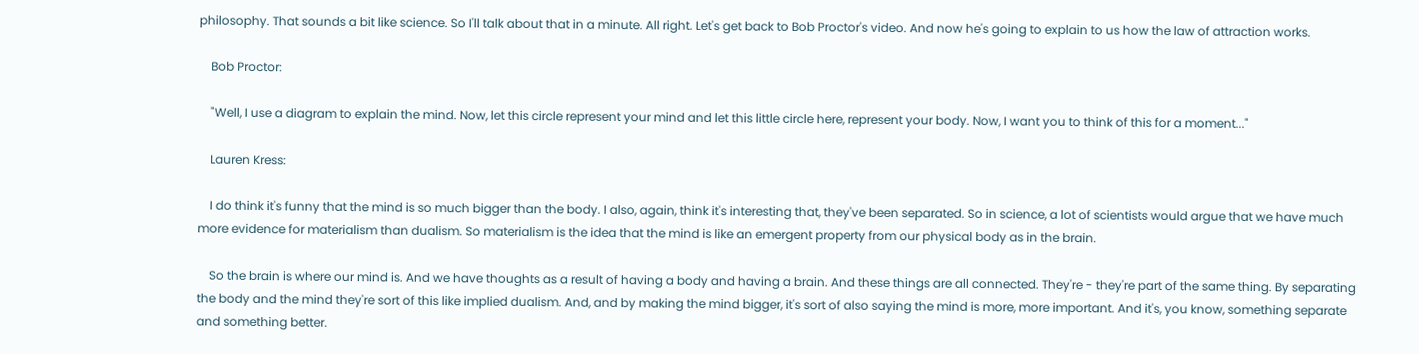philosophy. That sounds a bit like science. So I'll talk about that in a minute. All right. Let's get back to Bob Proctor's video. And now he's going to explain to us how the law of attraction works.

    Bob Proctor:

    "Well, I use a diagram to explain the mind. Now, let this circle represent your mind and let this little circle here, represent your body. Now, I want you to think of this for a moment..."

    Lauren Kress:

    I do think it's funny that the mind is so much bigger than the body. I also, again, think it's interesting that, they've been separated. So in science, a lot of scientists would argue that we have much more evidence for materialism than dualism. So materialism is the idea that the mind is like an emergent property from our physical body as in the brain.

    So the brain is where our mind is. And we have thoughts as a result of having a body and having a brain. And these things are all connected. They're - they're part of the same thing. By separating the body and the mind they're sort of this like implied dualism. And, and by making the mind bigger, it's sort of also saying the mind is more, more important. And it's, you know, something separate and something better.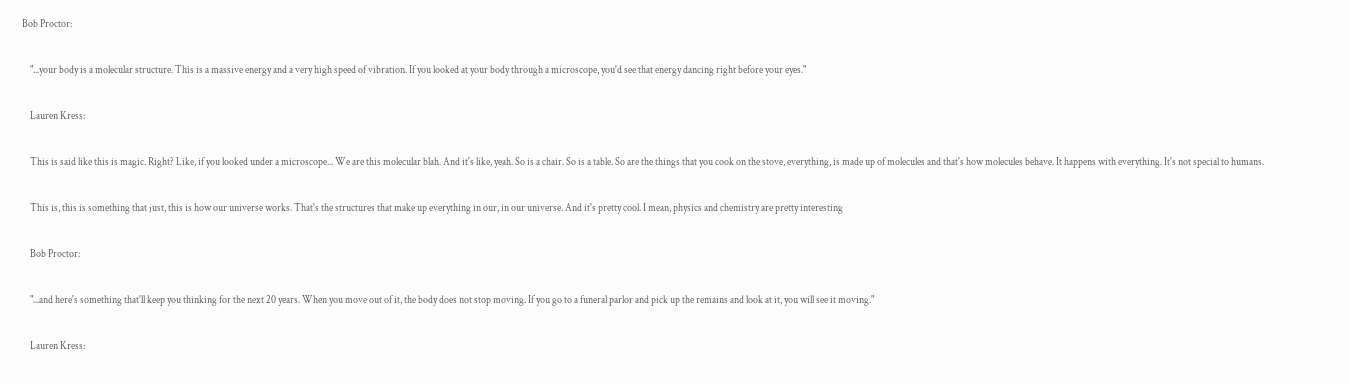Bob Proctor:

    "...your body is a molecular structure. This is a massive energy and a very high speed of vibration. If you looked at your body through a microscope, you'd see that energy dancing right before your eyes."

    Lauren Kress:

    This is said like this is magic. Right? Like, if you looked under a microscope... We are this molecular blah. And it's like, yeah. So is a chair. So is a table. So are the things that you cook on the stove, everything, is made up of molecules and that's how molecules behave. It happens with everything. It's not special to humans.

    This is, this is something that just, this is how our universe works. That's the structures that make up everything in our, in our universe. And it's pretty cool. I mean, physics and chemistry are pretty interesting

    Bob Proctor:

    "...and here's something that'll keep you thinking for the next 20 years. When you move out of it, the body does not stop moving. If you go to a funeral parlor and pick up the remains and look at it, you will see it moving."

    Lauren Kress: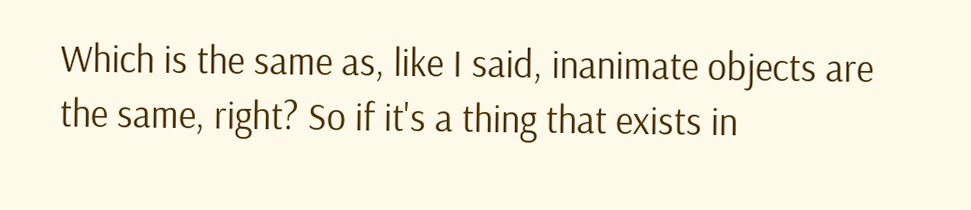Which is the same as, like I said, inanimate objects are the same, right? So if it's a thing that exists in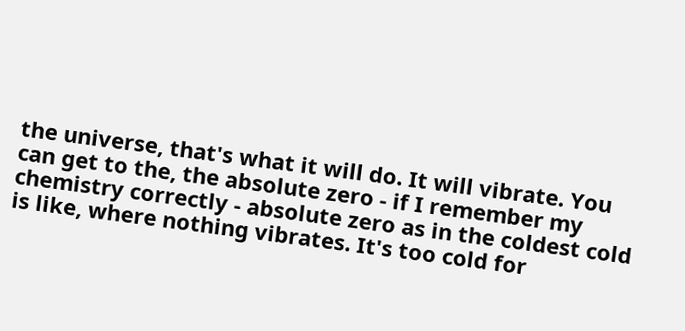the universe, that's what it will do. It will vibrate. You can get to the, the absolute zero - if I remember my chemistry correctly - absolute zero as in the coldest cold is like, where nothing vibrates. It's too cold for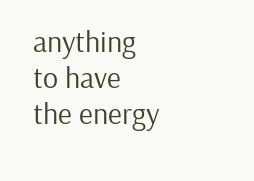anything to have the energy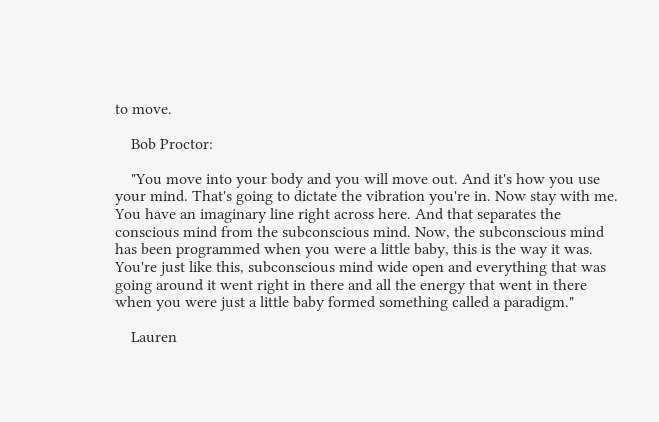to move.

    Bob Proctor:

    "You move into your body and you will move out. And it's how you use your mind. That's going to dictate the vibration you're in. Now stay with me. You have an imaginary line right across here. And that separates the conscious mind from the subconscious mind. Now, the subconscious mind has been programmed when you were a little baby, this is the way it was. You're just like this, subconscious mind wide open and everything that was going around it went right in there and all the energy that went in there when you were just a little baby formed something called a paradigm."

    Lauren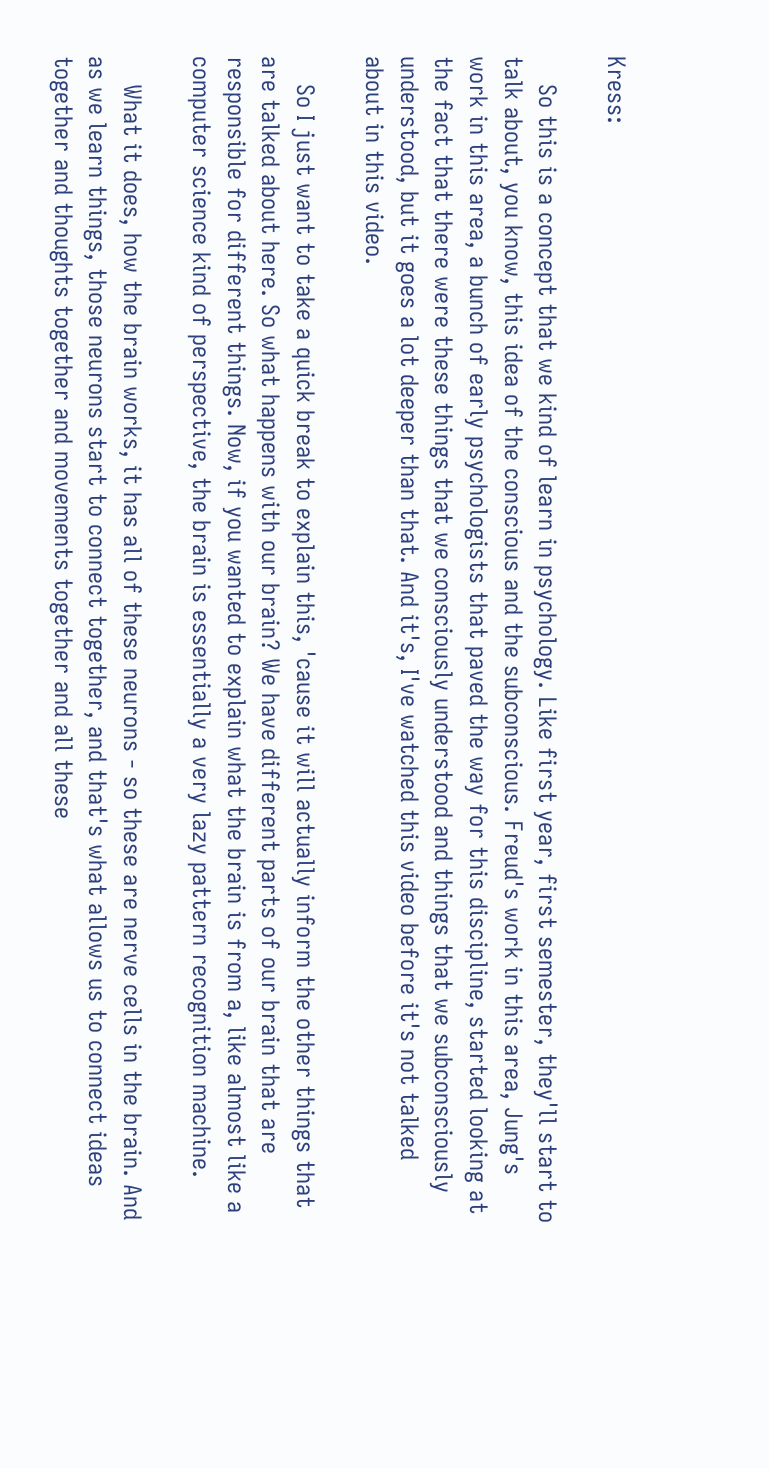Kress:

    So this is a concept that we kind of learn in psychology. Like first year, first semester, they'll start to talk about, you know, this idea of the conscious and the subconscious. Freud's work in this area, Jung's work in this area, a bunch of early psychologists that paved the way for this discipline, started looking at the fact that there were these things that we consciously understood and things that we subconsciously understood, but it goes a lot deeper than that. And it's, I've watched this video before it's not talked about in this video.

    So I just want to take a quick break to explain this, 'cause it will actually inform the other things that are talked about here. So what happens with our brain? We have different parts of our brain that are responsible for different things. Now, if you wanted to explain what the brain is from a, like almost like a computer science kind of perspective, the brain is essentially a very lazy pattern recognition machine.

    What it does, how the brain works, it has all of these neurons - so these are nerve cells in the brain. And as we learn things, those neurons start to connect together, and that's what allows us to connect ideas together and thoughts together and movements together and all these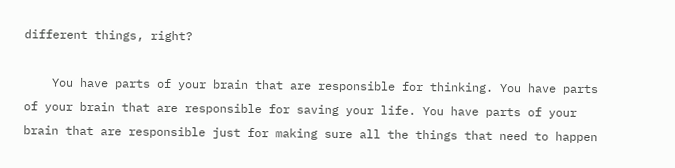different things, right?

    You have parts of your brain that are responsible for thinking. You have parts of your brain that are responsible for saving your life. You have parts of your brain that are responsible just for making sure all the things that need to happen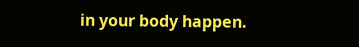in your body happen.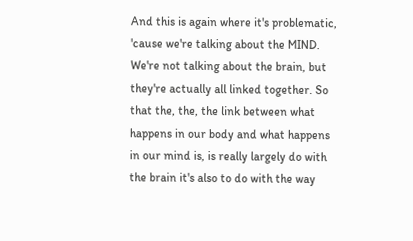And this is again where it's problematic, 'cause we're talking about the MIND. We're not talking about the brain, but they're actually all linked together. So that the, the, the link between what happens in our body and what happens in our mind is, is really largely do with the brain it's also to do with the way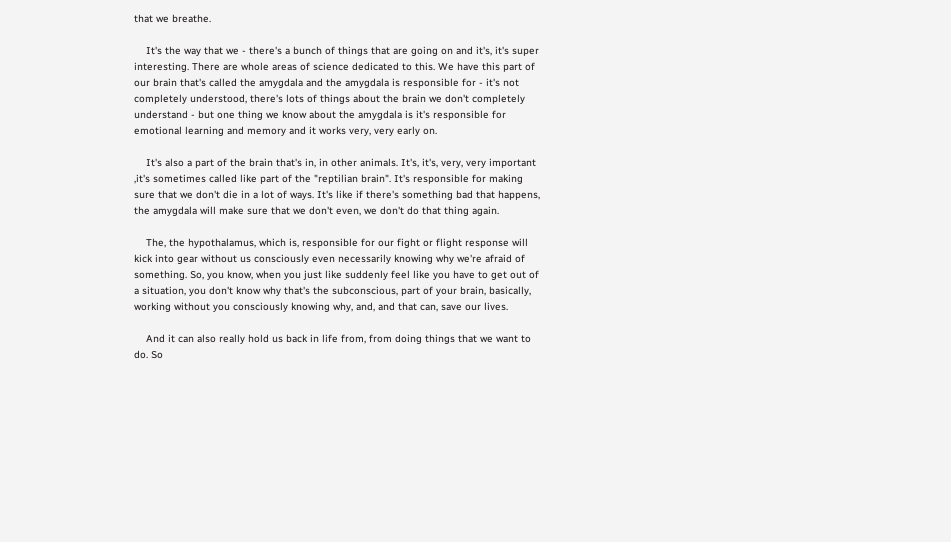that we breathe.

    It's the way that we - there's a bunch of things that are going on and it's, it's super interesting. There are whole areas of science dedicated to this. We have this part of our brain that's called the amygdala and the amygdala is responsible for - it's not completely understood, there's lots of things about the brain we don't completely understand - but one thing we know about the amygdala is it's responsible for emotional learning and memory and it works very, very early on.

    It's also a part of the brain that's in, in other animals. It's, it's, very, very important ,it's sometimes called like part of the "reptilian brain". It's responsible for making sure that we don't die in a lot of ways. It's like if there's something bad that happens, the amygdala will make sure that we don't even, we don't do that thing again.

    The, the hypothalamus, which is, responsible for our fight or flight response will kick into gear without us consciously even necessarily knowing why we're afraid of something. So, you know, when you just like suddenly feel like you have to get out of a situation, you don't know why that's the subconscious, part of your brain, basically, working without you consciously knowing why, and, and that can, save our lives.

    And it can also really hold us back in life from, from doing things that we want to do. So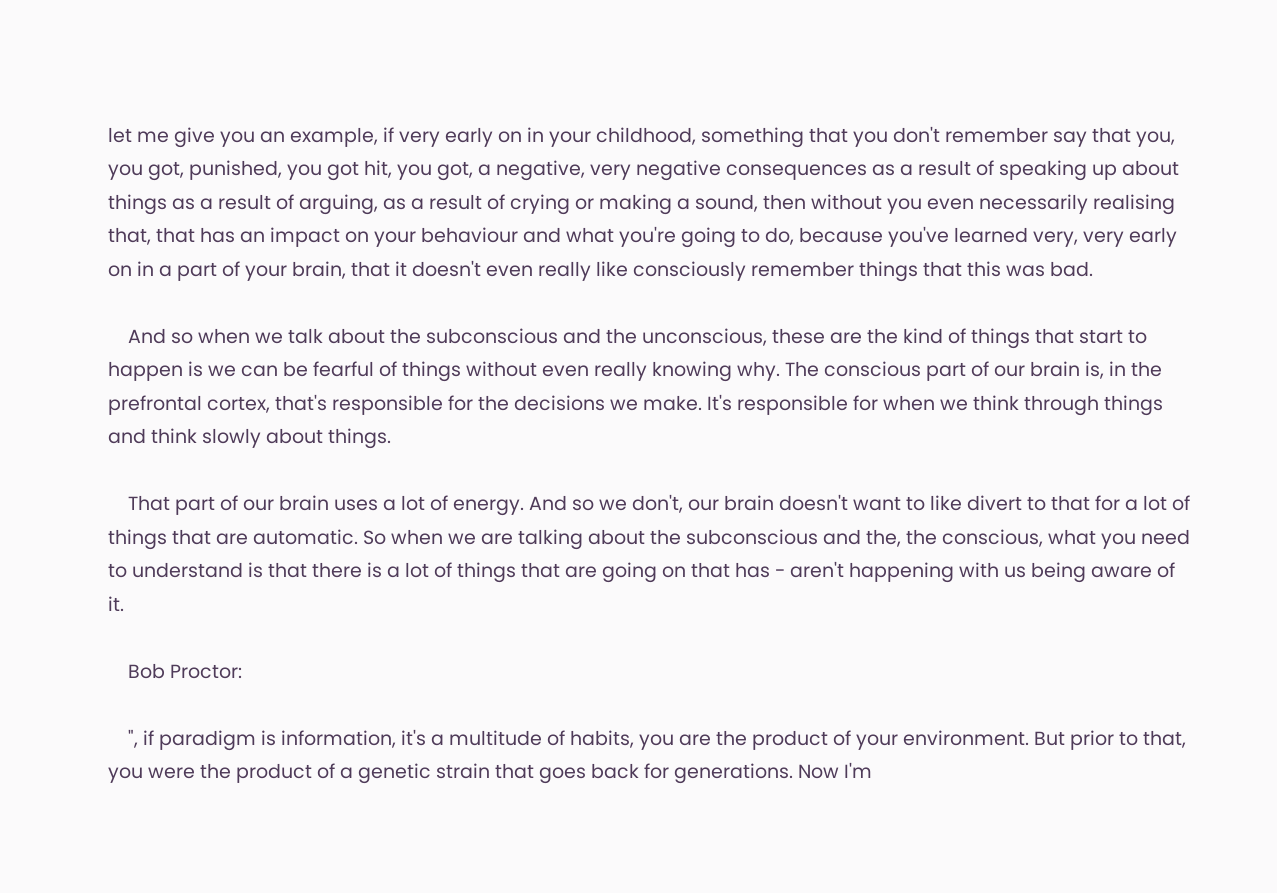let me give you an example, if very early on in your childhood, something that you don't remember say that you, you got, punished, you got hit, you got, a negative, very negative consequences as a result of speaking up about things as a result of arguing, as a result of crying or making a sound, then without you even necessarily realising that, that has an impact on your behaviour and what you're going to do, because you've learned very, very early on in a part of your brain, that it doesn't even really like consciously remember things that this was bad.

    And so when we talk about the subconscious and the unconscious, these are the kind of things that start to happen is we can be fearful of things without even really knowing why. The conscious part of our brain is, in the prefrontal cortex, that's responsible for the decisions we make. It's responsible for when we think through things and think slowly about things.

    That part of our brain uses a lot of energy. And so we don't, our brain doesn't want to like divert to that for a lot of things that are automatic. So when we are talking about the subconscious and the, the conscious, what you need to understand is that there is a lot of things that are going on that has - aren't happening with us being aware of it.

    Bob Proctor:

    ", if paradigm is information, it's a multitude of habits, you are the product of your environment. But prior to that, you were the product of a genetic strain that goes back for generations. Now I'm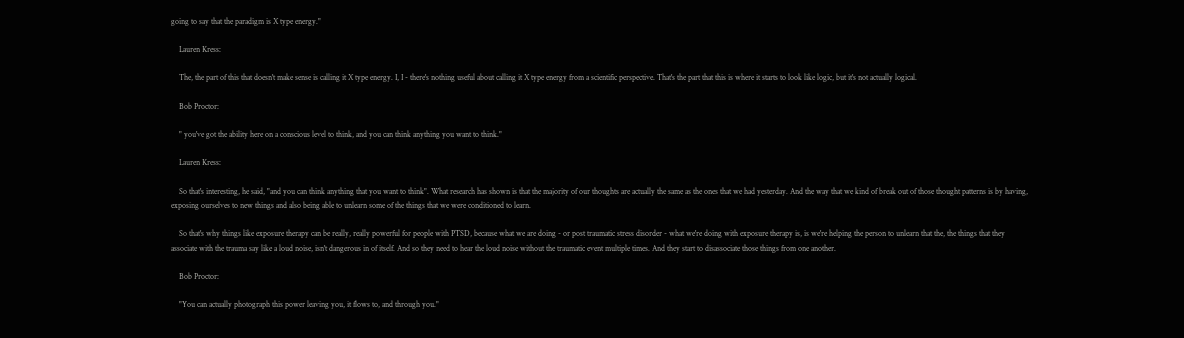going to say that the paradigm is X type energy."

    Lauren Kress:

    The, the part of this that doesn't make sense is calling it X type energy. I, I - there's nothing useful about calling it X type energy from a scientific perspective. That's the part that this is where it starts to look like logic, but it's not actually logical.

    Bob Proctor:

    " you've got the ability here on a conscious level to think, and you can think anything you want to think."

    Lauren Kress:

    So that's interesting, he said, "and you can think anything that you want to think". What research has shown is that the majority of our thoughts are actually the same as the ones that we had yesterday. And the way that we kind of break out of those thought patterns is by having, exposing ourselves to new things and also being able to unlearn some of the things that we were conditioned to learn.

    So that's why things like exposure therapy can be really, really powerful for people with PTSD, because what we are doing - or post traumatic stress disorder - what we're doing with exposure therapy is, is we're helping the person to unlearn that the, the things that they associate with the trauma say like a loud noise, isn't dangerous in of itself. And so they need to hear the loud noise without the traumatic event multiple times. And they start to disassociate those things from one another.

    Bob Proctor:

    "You can actually photograph this power leaving you, it flows to, and through you."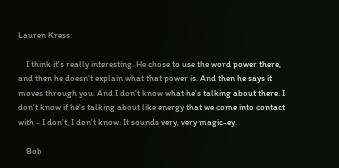Lauren Kress:

    I think it's really interesting. He chose to use the word power there, and then he doesn't explain what that power is. And then he says it moves through you. And I don't know what he's talking about there. I don't know if he's talking about like energy that we come into contact with - I don't, I don't know. It sounds very, very magic-ey.

    Bob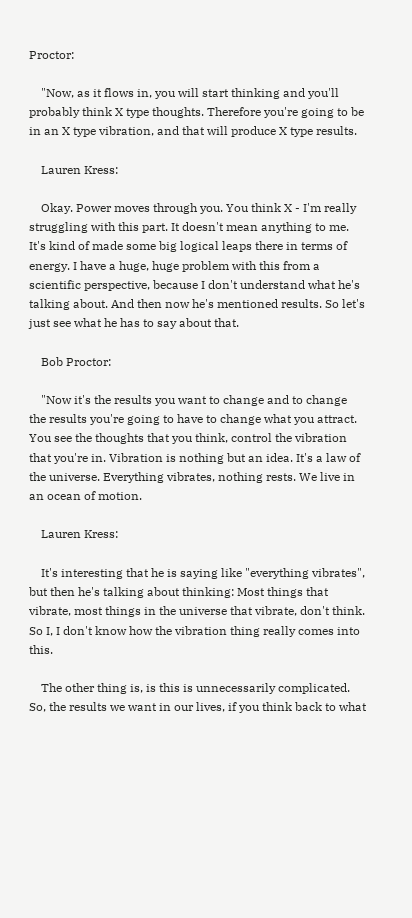Proctor:

    "Now, as it flows in, you will start thinking and you'll probably think X type thoughts. Therefore you're going to be in an X type vibration, and that will produce X type results.

    Lauren Kress:

    Okay. Power moves through you. You think X - I'm really struggling with this part. It doesn't mean anything to me. It's kind of made some big logical leaps there in terms of energy. I have a huge, huge problem with this from a scientific perspective, because I don't understand what he's talking about. And then now he's mentioned results. So let's just see what he has to say about that.

    Bob Proctor:

    "Now it's the results you want to change and to change the results you're going to have to change what you attract. You see the thoughts that you think, control the vibration that you're in. Vibration is nothing but an idea. It's a law of the universe. Everything vibrates, nothing rests. We live in an ocean of motion.

    Lauren Kress:

    It's interesting that he is saying like "everything vibrates", but then he's talking about thinking: Most things that vibrate, most things in the universe that vibrate, don't think. So I, I don't know how the vibration thing really comes into this.

    The other thing is, is this is unnecessarily complicated. So, the results we want in our lives, if you think back to what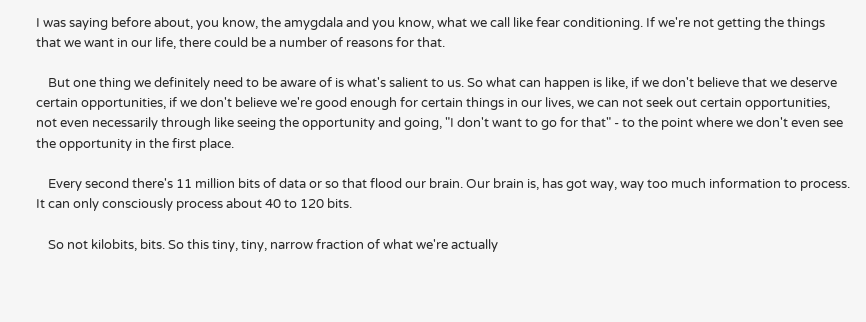I was saying before about, you know, the amygdala and you know, what we call like fear conditioning. If we're not getting the things that we want in our life, there could be a number of reasons for that.

    But one thing we definitely need to be aware of is what's salient to us. So what can happen is like, if we don't believe that we deserve certain opportunities, if we don't believe we're good enough for certain things in our lives, we can not seek out certain opportunities, not even necessarily through like seeing the opportunity and going, "I don't want to go for that" - to the point where we don't even see the opportunity in the first place.

    Every second there's 11 million bits of data or so that flood our brain. Our brain is, has got way, way too much information to process. It can only consciously process about 40 to 120 bits.

    So not kilobits, bits. So this tiny, tiny, narrow fraction of what we're actually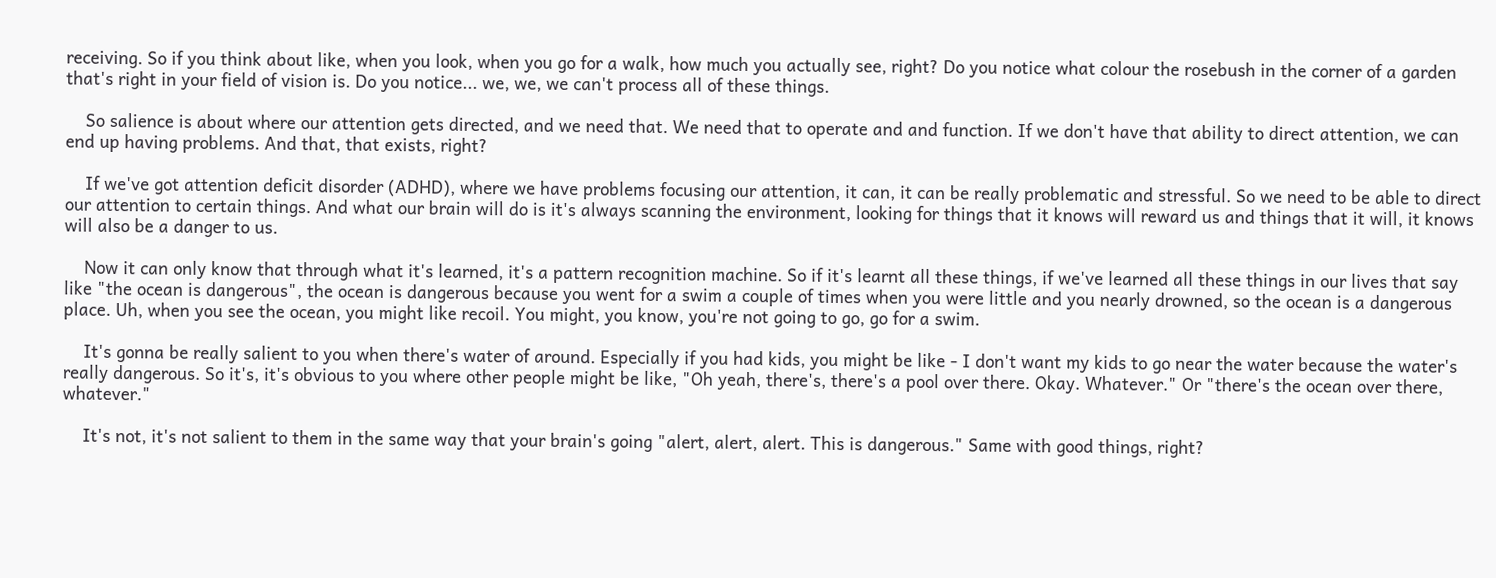receiving. So if you think about like, when you look, when you go for a walk, how much you actually see, right? Do you notice what colour the rosebush in the corner of a garden that's right in your field of vision is. Do you notice... we, we, we can't process all of these things.

    So salience is about where our attention gets directed, and we need that. We need that to operate and and function. If we don't have that ability to direct attention, we can end up having problems. And that, that exists, right?

    If we've got attention deficit disorder (ADHD), where we have problems focusing our attention, it can, it can be really problematic and stressful. So we need to be able to direct our attention to certain things. And what our brain will do is it's always scanning the environment, looking for things that it knows will reward us and things that it will, it knows will also be a danger to us.

    Now it can only know that through what it's learned, it's a pattern recognition machine. So if it's learnt all these things, if we've learned all these things in our lives that say like "the ocean is dangerous", the ocean is dangerous because you went for a swim a couple of times when you were little and you nearly drowned, so the ocean is a dangerous place. Uh, when you see the ocean, you might like recoil. You might, you know, you're not going to go, go for a swim.

    It's gonna be really salient to you when there's water of around. Especially if you had kids, you might be like - I don't want my kids to go near the water because the water's really dangerous. So it's, it's obvious to you where other people might be like, "Oh yeah, there's, there's a pool over there. Okay. Whatever." Or "there's the ocean over there, whatever."

    It's not, it's not salient to them in the same way that your brain's going "alert, alert, alert. This is dangerous." Same with good things, right?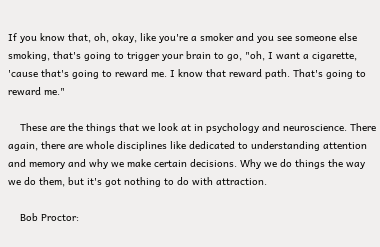If you know that, oh, okay, like you're a smoker and you see someone else smoking, that's going to trigger your brain to go, "oh, I want a cigarette, 'cause that's going to reward me. I know that reward path. That's going to reward me."

    These are the things that we look at in psychology and neuroscience. There again, there are whole disciplines like dedicated to understanding attention and memory and why we make certain decisions. Why we do things the way we do them, but it's got nothing to do with attraction.

    Bob Proctor: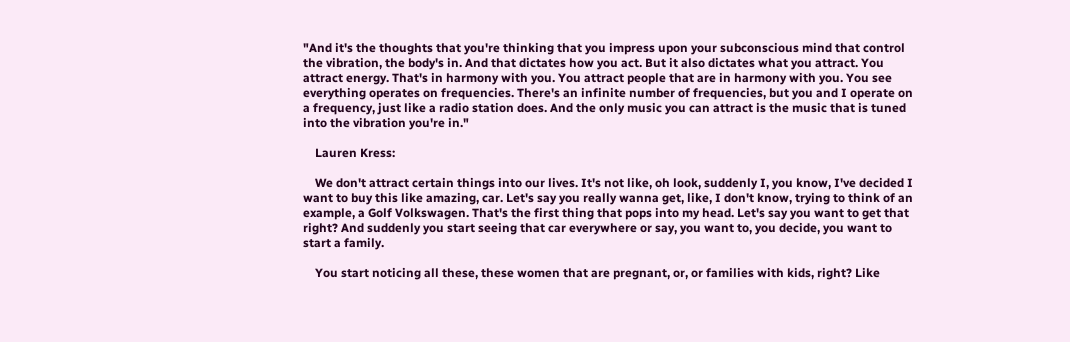"And it's the thoughts that you're thinking that you impress upon your subconscious mind that control the vibration, the body's in. And that dictates how you act. But it also dictates what you attract. You attract energy. That's in harmony with you. You attract people that are in harmony with you. You see everything operates on frequencies. There's an infinite number of frequencies, but you and I operate on a frequency, just like a radio station does. And the only music you can attract is the music that is tuned into the vibration you're in."

    Lauren Kress:

    We don't attract certain things into our lives. It's not like, oh look, suddenly I, you know, I've decided I want to buy this like amazing, car. Let's say you really wanna get, like, I don't know, trying to think of an example, a Golf Volkswagen. That's the first thing that pops into my head. Let's say you want to get that right? And suddenly you start seeing that car everywhere or say, you want to, you decide, you want to start a family.

    You start noticing all these, these women that are pregnant, or, or families with kids, right? Like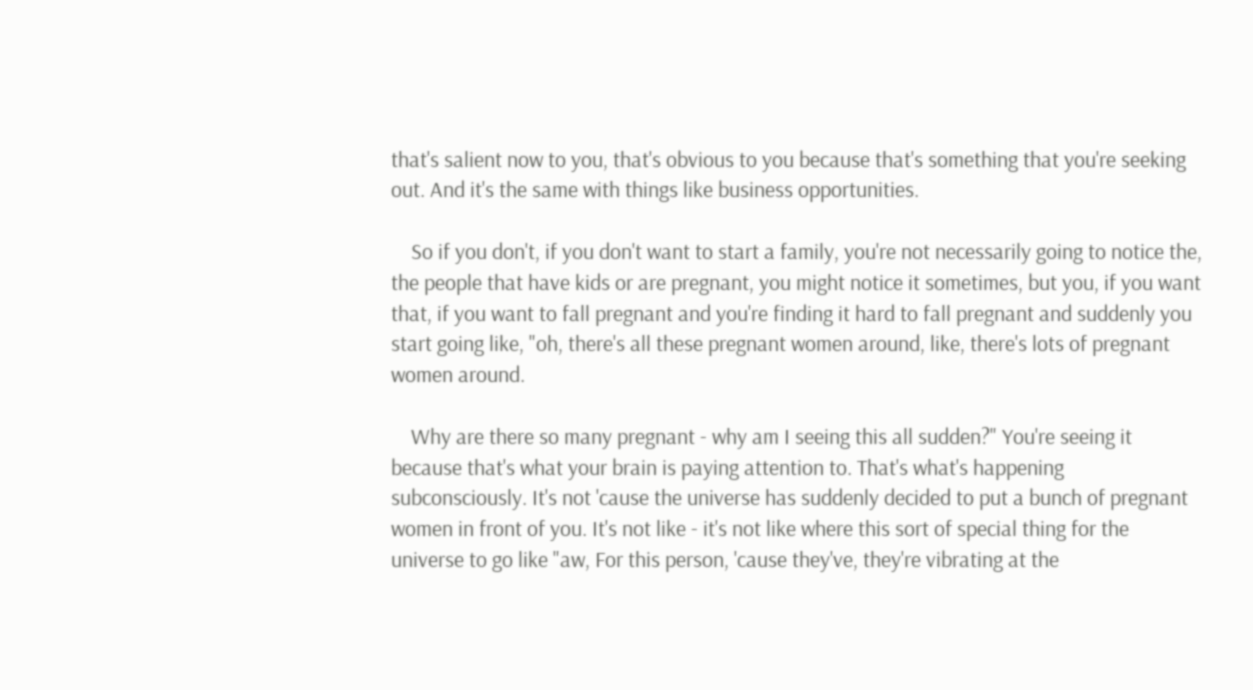that's salient now to you, that's obvious to you because that's something that you're seeking out. And it's the same with things like business opportunities.

    So if you don't, if you don't want to start a family, you're not necessarily going to notice the, the people that have kids or are pregnant, you might notice it sometimes, but you, if you want that, if you want to fall pregnant and you're finding it hard to fall pregnant and suddenly you start going like, "oh, there's all these pregnant women around, like, there's lots of pregnant women around.

    Why are there so many pregnant - why am I seeing this all sudden?" You're seeing it because that's what your brain is paying attention to. That's what's happening subconsciously. It's not 'cause the universe has suddenly decided to put a bunch of pregnant women in front of you. It's not like - it's not like where this sort of special thing for the universe to go like "aw, For this person, 'cause they've, they're vibrating at the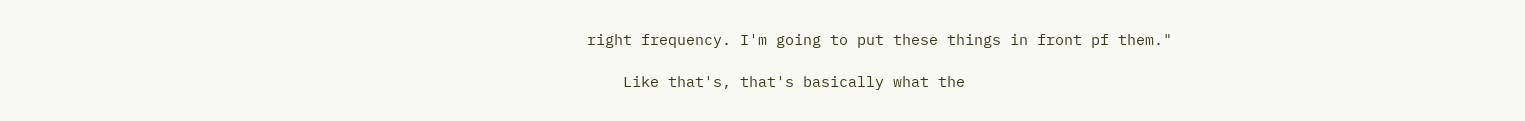right frequency. I'm going to put these things in front pf them."

    Like that's, that's basically what the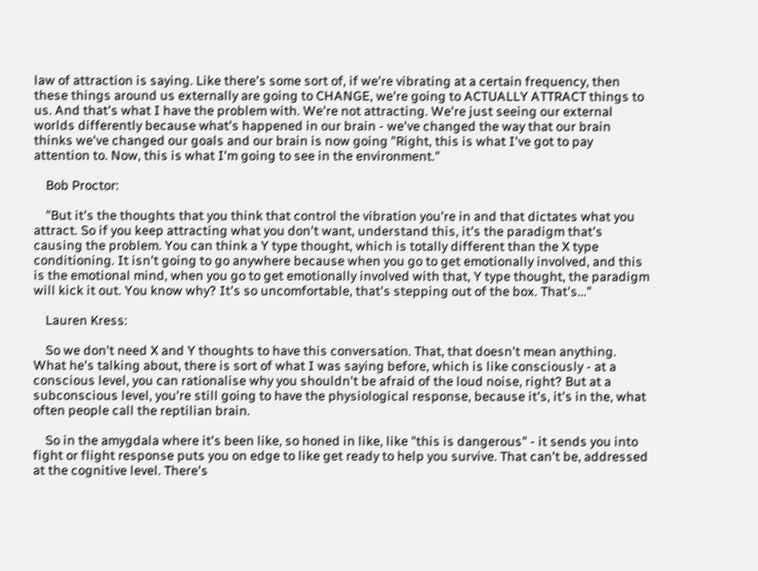law of attraction is saying. Like there's some sort of, if we're vibrating at a certain frequency, then these things around us externally are going to CHANGE, we're going to ACTUALLY ATTRACT things to us. And that's what I have the problem with. We're not attracting. We're just seeing our external worlds differently because what's happened in our brain - we've changed the way that our brain thinks we've changed our goals and our brain is now going "Right, this is what I've got to pay attention to. Now, this is what I'm going to see in the environment."

    Bob Proctor:

    "But it's the thoughts that you think that control the vibration you're in and that dictates what you attract. So if you keep attracting what you don't want, understand this, it's the paradigm that's causing the problem. You can think a Y type thought, which is totally different than the X type conditioning. It isn't going to go anywhere because when you go to get emotionally involved, and this is the emotional mind, when you go to get emotionally involved with that, Y type thought, the paradigm will kick it out. You know why? It's so uncomfortable, that's stepping out of the box. That's..."

    Lauren Kress:

    So we don't need X and Y thoughts to have this conversation. That, that doesn't mean anything. What he's talking about, there is sort of what I was saying before, which is like consciously - at a conscious level, you can rationalise why you shouldn't be afraid of the loud noise, right? But at a subconscious level, you're still going to have the physiological response, because it's, it's in the, what often people call the reptilian brain.

    So in the amygdala where it's been like, so honed in like, like "this is dangerous" - it sends you into fight or flight response puts you on edge to like get ready to help you survive. That can't be, addressed at the cognitive level. There's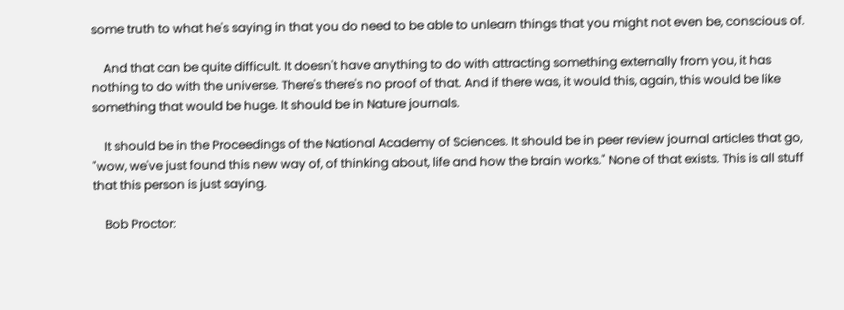some truth to what he's saying in that you do need to be able to unlearn things that you might not even be, conscious of.

    And that can be quite difficult. It doesn't have anything to do with attracting something externally from you, it has nothing to do with the universe. There's there's no proof of that. And if there was, it would this, again, this would be like something that would be huge. It should be in Nature journals.

    It should be in the Proceedings of the National Academy of Sciences. It should be in peer review journal articles that go, "wow, we've just found this new way of, of thinking about, life and how the brain works." None of that exists. This is all stuff that this person is just saying.

    Bob Proctor: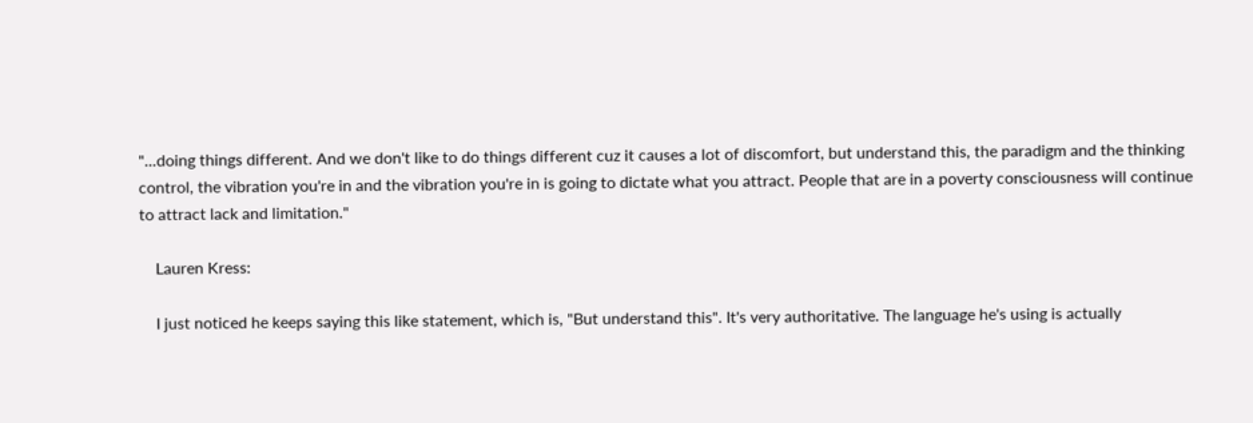"...doing things different. And we don't like to do things different cuz it causes a lot of discomfort, but understand this, the paradigm and the thinking control, the vibration you're in and the vibration you're in is going to dictate what you attract. People that are in a poverty consciousness will continue to attract lack and limitation."

    Lauren Kress:

    I just noticed he keeps saying this like statement, which is, "But understand this". It's very authoritative. The language he's using is actually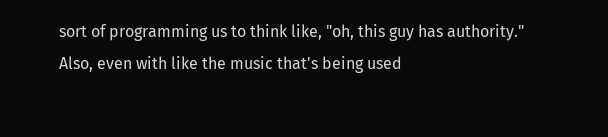sort of programming us to think like, "oh, this guy has authority." Also, even with like the music that's being used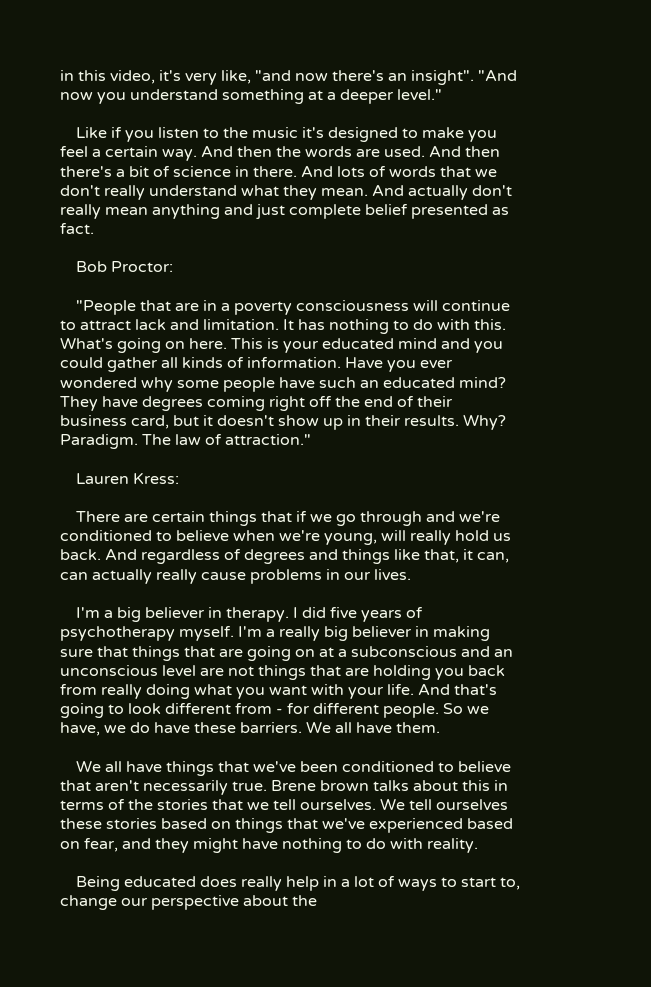in this video, it's very like, "and now there's an insight". "And now you understand something at a deeper level."

    Like if you listen to the music it's designed to make you feel a certain way. And then the words are used. And then there's a bit of science in there. And lots of words that we don't really understand what they mean. And actually don't really mean anything and just complete belief presented as fact.

    Bob Proctor:

    "People that are in a poverty consciousness will continue to attract lack and limitation. It has nothing to do with this. What's going on here. This is your educated mind and you could gather all kinds of information. Have you ever wondered why some people have such an educated mind? They have degrees coming right off the end of their business card, but it doesn't show up in their results. Why? Paradigm. The law of attraction."

    Lauren Kress:

    There are certain things that if we go through and we're conditioned to believe when we're young, will really hold us back. And regardless of degrees and things like that, it can, can actually really cause problems in our lives.

    I'm a big believer in therapy. I did five years of psychotherapy myself. I'm a really big believer in making sure that things that are going on at a subconscious and an unconscious level are not things that are holding you back from really doing what you want with your life. And that's going to look different from - for different people. So we have, we do have these barriers. We all have them.

    We all have things that we've been conditioned to believe that aren't necessarily true. Brene brown talks about this in terms of the stories that we tell ourselves. We tell ourselves these stories based on things that we've experienced based on fear, and they might have nothing to do with reality.

    Being educated does really help in a lot of ways to start to, change our perspective about the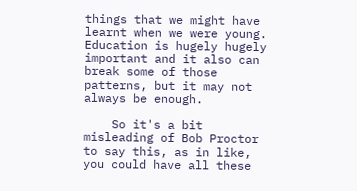things that we might have learnt when we were young. Education is hugely hugely important and it also can break some of those patterns, but it may not always be enough.

    So it's a bit misleading of Bob Proctor to say this, as in like, you could have all these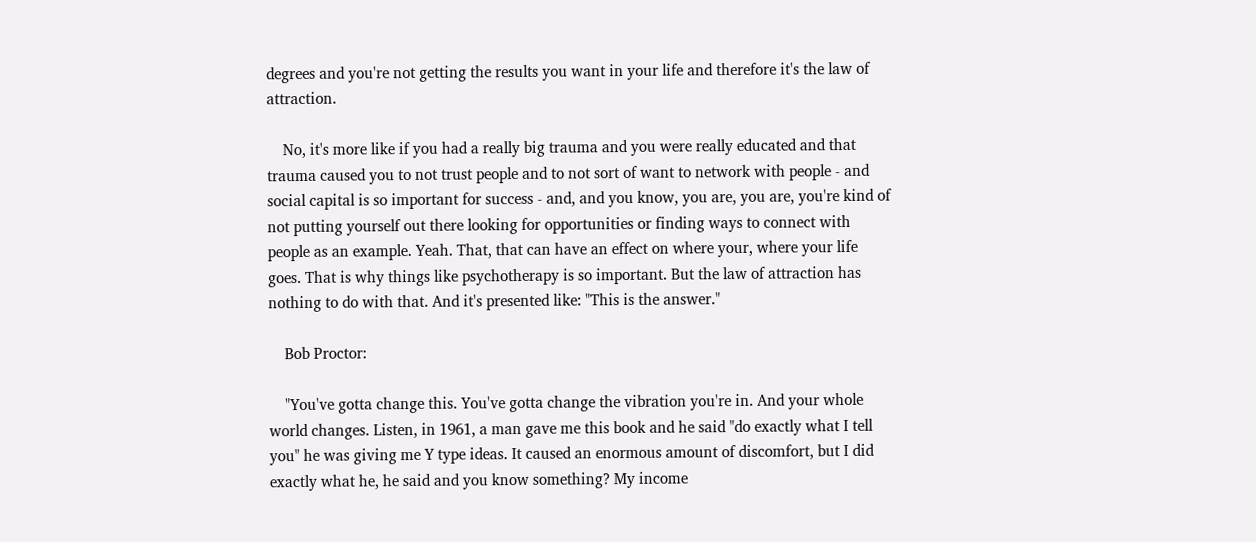degrees and you're not getting the results you want in your life and therefore it's the law of attraction.

    No, it's more like if you had a really big trauma and you were really educated and that trauma caused you to not trust people and to not sort of want to network with people - and social capital is so important for success - and, and you know, you are, you are, you're kind of not putting yourself out there looking for opportunities or finding ways to connect with people as an example. Yeah. That, that can have an effect on where your, where your life goes. That is why things like psychotherapy is so important. But the law of attraction has nothing to do with that. And it's presented like: "This is the answer."

    Bob Proctor:

    "You've gotta change this. You've gotta change the vibration you're in. And your whole world changes. Listen, in 1961, a man gave me this book and he said "do exactly what I tell you" he was giving me Y type ideas. It caused an enormous amount of discomfort, but I did exactly what he, he said and you know something? My income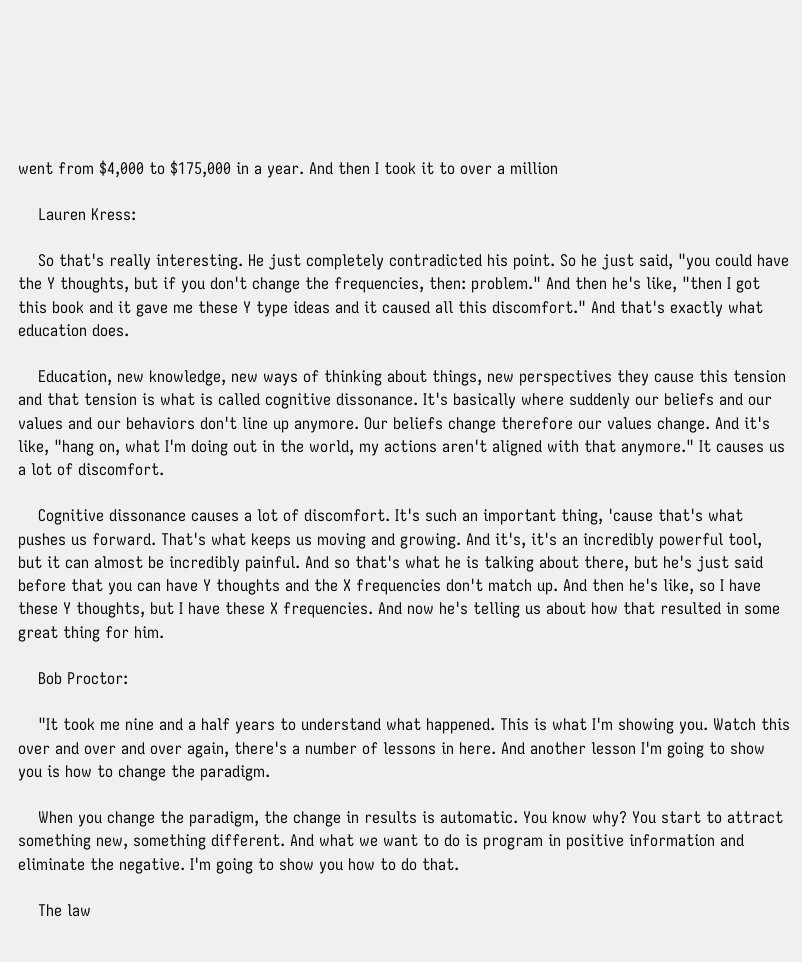went from $4,000 to $175,000 in a year. And then I took it to over a million

    Lauren Kress:

    So that's really interesting. He just completely contradicted his point. So he just said, "you could have the Y thoughts, but if you don't change the frequencies, then: problem." And then he's like, "then I got this book and it gave me these Y type ideas and it caused all this discomfort." And that's exactly what education does.

    Education, new knowledge, new ways of thinking about things, new perspectives they cause this tension and that tension is what is called cognitive dissonance. It's basically where suddenly our beliefs and our values and our behaviors don't line up anymore. Our beliefs change therefore our values change. And it's like, "hang on, what I'm doing out in the world, my actions aren't aligned with that anymore." It causes us a lot of discomfort.

    Cognitive dissonance causes a lot of discomfort. It's such an important thing, 'cause that's what pushes us forward. That's what keeps us moving and growing. And it's, it's an incredibly powerful tool, but it can almost be incredibly painful. And so that's what he is talking about there, but he's just said before that you can have Y thoughts and the X frequencies don't match up. And then he's like, so I have these Y thoughts, but I have these X frequencies. And now he's telling us about how that resulted in some great thing for him.

    Bob Proctor:

    "It took me nine and a half years to understand what happened. This is what I'm showing you. Watch this over and over and over again, there's a number of lessons in here. And another lesson I'm going to show you is how to change the paradigm.

    When you change the paradigm, the change in results is automatic. You know why? You start to attract something new, something different. And what we want to do is program in positive information and eliminate the negative. I'm going to show you how to do that.

    The law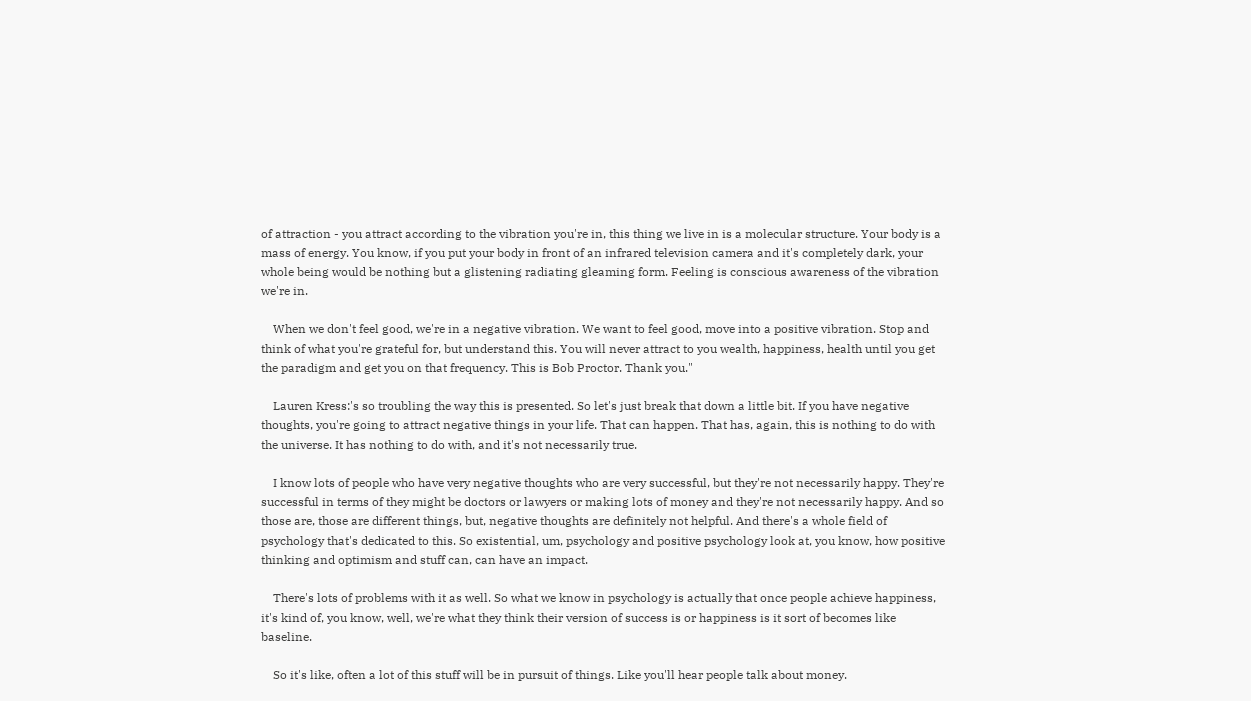of attraction - you attract according to the vibration you're in, this thing we live in is a molecular structure. Your body is a mass of energy. You know, if you put your body in front of an infrared television camera and it's completely dark, your whole being would be nothing but a glistening radiating gleaming form. Feeling is conscious awareness of the vibration we're in.

    When we don't feel good, we're in a negative vibration. We want to feel good, move into a positive vibration. Stop and think of what you're grateful for, but understand this. You will never attract to you wealth, happiness, health until you get the paradigm and get you on that frequency. This is Bob Proctor. Thank you."

    Lauren Kress:'s so troubling the way this is presented. So let's just break that down a little bit. If you have negative thoughts, you're going to attract negative things in your life. That can happen. That has, again, this is nothing to do with the universe. It has nothing to do with, and it's not necessarily true.

    I know lots of people who have very negative thoughts who are very successful, but they're not necessarily happy. They're successful in terms of they might be doctors or lawyers or making lots of money and they're not necessarily happy. And so those are, those are different things, but, negative thoughts are definitely not helpful. And there's a whole field of psychology that's dedicated to this. So existential, um, psychology and positive psychology look at, you know, how positive thinking and optimism and stuff can, can have an impact.

    There's lots of problems with it as well. So what we know in psychology is actually that once people achieve happiness, it's kind of, you know, well, we're what they think their version of success is or happiness is it sort of becomes like baseline.

    So it's like, often a lot of this stuff will be in pursuit of things. Like you'll hear people talk about money.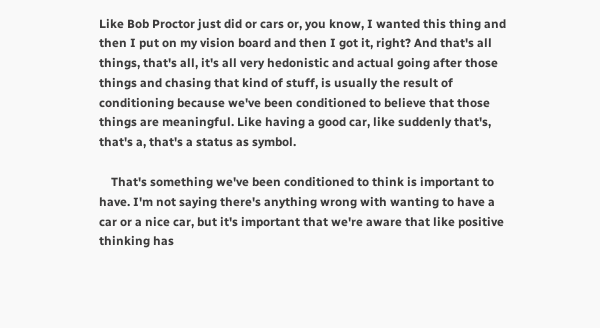Like Bob Proctor just did or cars or, you know, I wanted this thing and then I put on my vision board and then I got it, right? And that's all things, that's all, it's all very hedonistic and actual going after those things and chasing that kind of stuff, is usually the result of conditioning because we've been conditioned to believe that those things are meaningful. Like having a good car, like suddenly that's, that's a, that's a status as symbol.

    That's something we've been conditioned to think is important to have. I'm not saying there's anything wrong with wanting to have a car or a nice car, but it's important that we're aware that like positive thinking has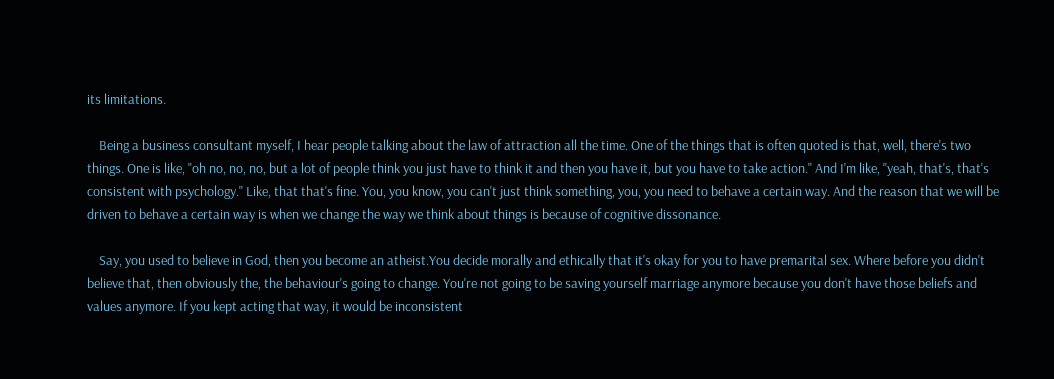its limitations.

    Being a business consultant myself, I hear people talking about the law of attraction all the time. One of the things that is often quoted is that, well, there's two things. One is like, "oh no, no, no, but a lot of people think you just have to think it and then you have it, but you have to take action." And I'm like, "yeah, that's, that's consistent with psychology." Like, that that's fine. You, you know, you can't just think something, you, you need to behave a certain way. And the reason that we will be driven to behave a certain way is when we change the way we think about things is because of cognitive dissonance.

    Say, you used to believe in God, then you become an atheist.You decide morally and ethically that it's okay for you to have premarital sex. Where before you didn't believe that, then obviously the, the behaviour's going to change. You're not going to be saving yourself marriage anymore because you don't have those beliefs and values anymore. If you kept acting that way, it would be inconsistent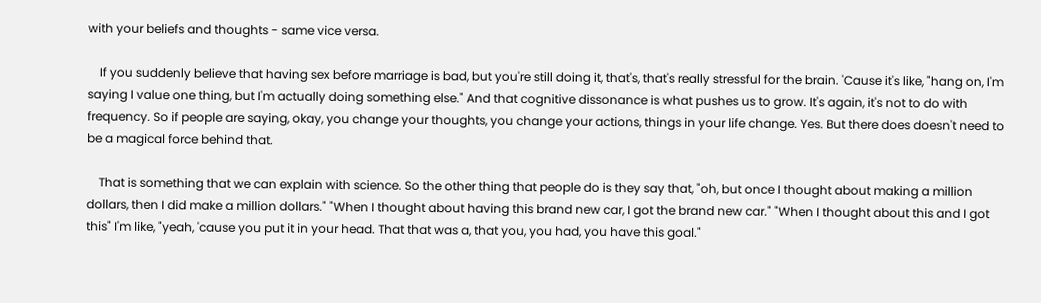with your beliefs and thoughts - same vice versa.

    If you suddenly believe that having sex before marriage is bad, but you're still doing it, that's, that's really stressful for the brain. 'Cause it's like, "hang on, I'm saying I value one thing, but I'm actually doing something else." And that cognitive dissonance is what pushes us to grow. It's again, it's not to do with frequency. So if people are saying, okay, you change your thoughts, you change your actions, things in your life change. Yes. But there does doesn't need to be a magical force behind that.

    That is something that we can explain with science. So the other thing that people do is they say that, "oh, but once I thought about making a million dollars, then I did make a million dollars." "When I thought about having this brand new car, I got the brand new car." "When I thought about this and I got this" I'm like, "yeah, 'cause you put it in your head. That that was a, that you, you had, you have this goal."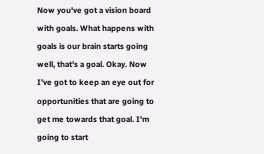Now you've got a vision board with goals. What happens with goals is our brain starts going well, that's a goal. Okay. Now I've got to keep an eye out for opportunities that are going to get me towards that goal. I'm going to start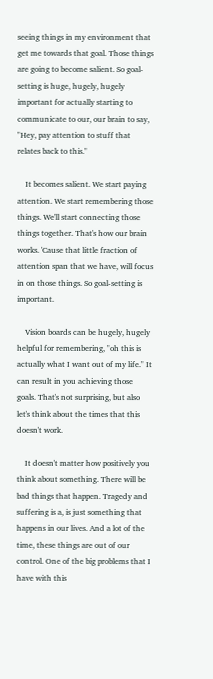seeing things in my environment that get me towards that goal. Those things are going to become salient. So goal-setting is huge, hugely, hugely important for actually starting to communicate to our, our brain to say, "Hey, pay attention to stuff that relates back to this."

    It becomes salient. We start paying attention. We start remembering those things. We'll start connecting those things together. That's how our brain works. 'Cause that little fraction of attention span that we have, will focus in on those things. So goal-setting is important.

    Vision boards can be hugely, hugely helpful for remembering, "oh this is actually what I want out of my life." It can result in you achieving those goals. That's not surprising, but also let's think about the times that this doesn't work.

    It doesn't matter how positively you think about something. There will be bad things that happen. Tragedy and suffering is a, is just something that happens in our lives. And a lot of the time, these things are out of our control. One of the big problems that I have with this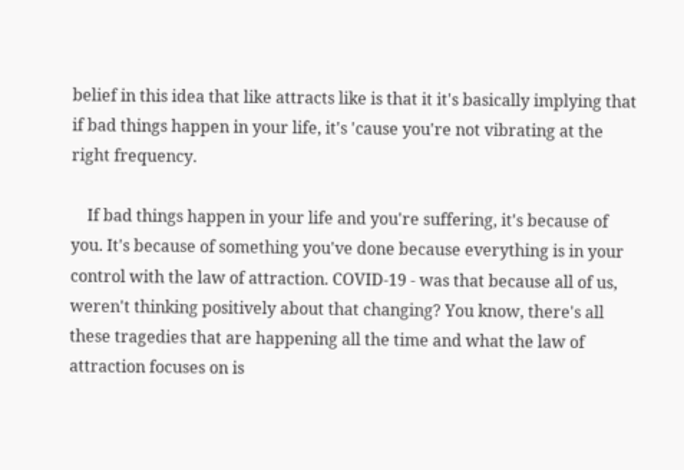belief in this idea that like attracts like is that it it's basically implying that if bad things happen in your life, it's 'cause you're not vibrating at the right frequency.

    If bad things happen in your life and you're suffering, it's because of you. It's because of something you've done because everything is in your control with the law of attraction. COVID-19 - was that because all of us, weren't thinking positively about that changing? You know, there's all these tragedies that are happening all the time and what the law of attraction focuses on is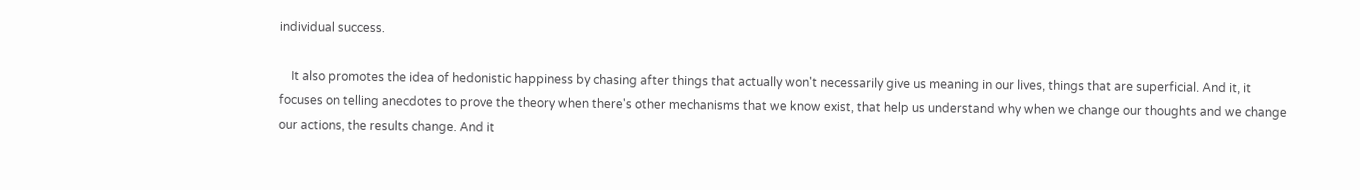individual success.

    It also promotes the idea of hedonistic happiness by chasing after things that actually won't necessarily give us meaning in our lives, things that are superficial. And it, it focuses on telling anecdotes to prove the theory when there's other mechanisms that we know exist, that help us understand why when we change our thoughts and we change our actions, the results change. And it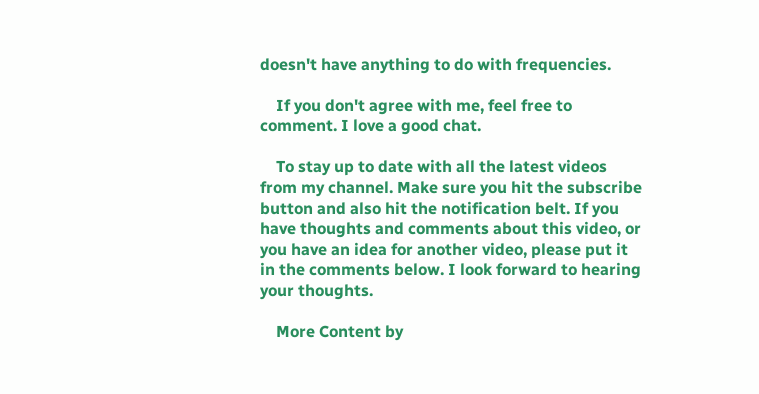doesn't have anything to do with frequencies.

    If you don't agree with me, feel free to comment. I love a good chat.

    To stay up to date with all the latest videos from my channel. Make sure you hit the subscribe button and also hit the notification belt. If you have thoughts and comments about this video, or you have an idea for another video, please put it in the comments below. I look forward to hearing your thoughts.

    More Content by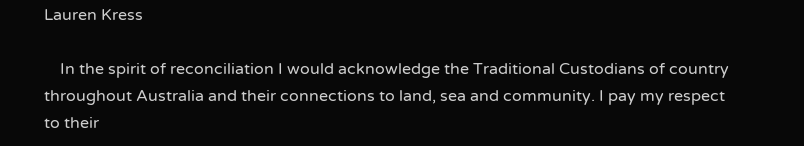Lauren Kress

    In the spirit of reconciliation I would acknowledge the Traditional Custodians of country throughout Australia and their connections to land, sea and community. I pay my respect to their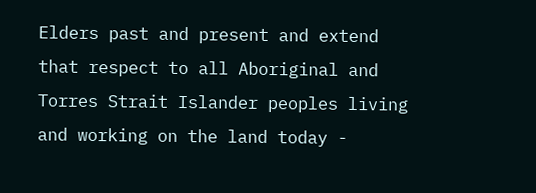Elders past and present and extend that respect to all Aboriginal and Torres Strait Islander peoples living and working on the land today -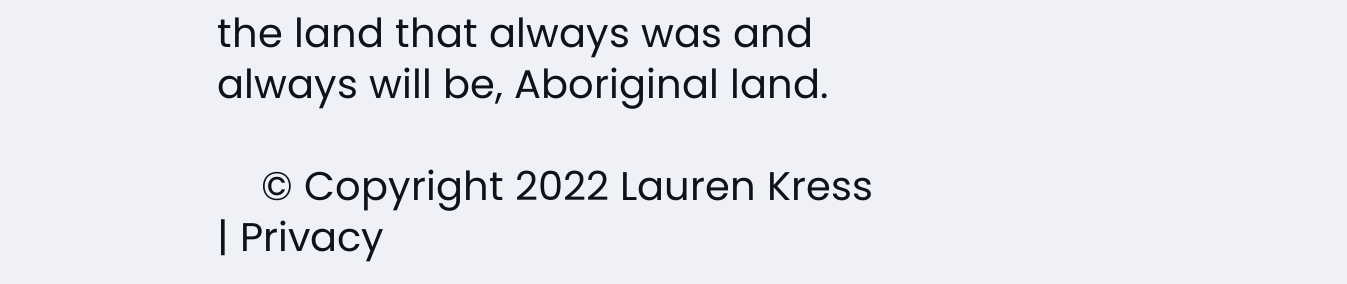the land that always was and always will be, Aboriginal land.

    © Copyright 2022 Lauren Kress | Privacy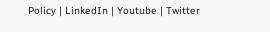Policy | LinkedIn | Youtube | Twitter